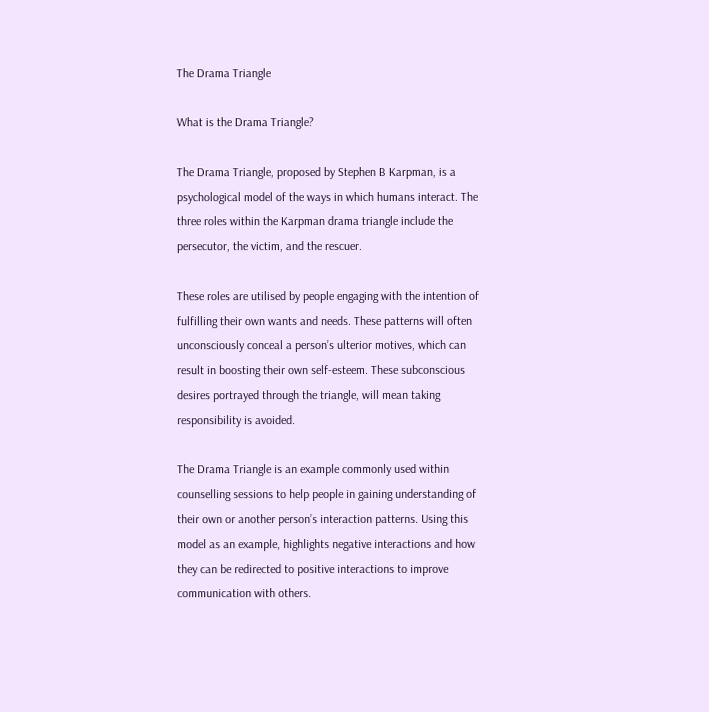The Drama Triangle

What is the Drama Triangle?

The Drama Triangle, proposed by Stephen B Karpman, is a psychological model of the ways in which humans interact. The three roles within the Karpman drama triangle include the persecutor, the victim, and the rescuer.

These roles are utilised by people engaging with the intention of fulfilling their own wants and needs. These patterns will often unconsciously conceal a person’s ulterior motives, which can result in boosting their own self-esteem. These subconscious desires portrayed through the triangle, will mean taking responsibility is avoided.

The Drama Triangle is an example commonly used within counselling sessions to help people in gaining understanding of their own or another person’s interaction patterns. Using this model as an example, highlights negative interactions and how they can be redirected to positive interactions to improve communication with others.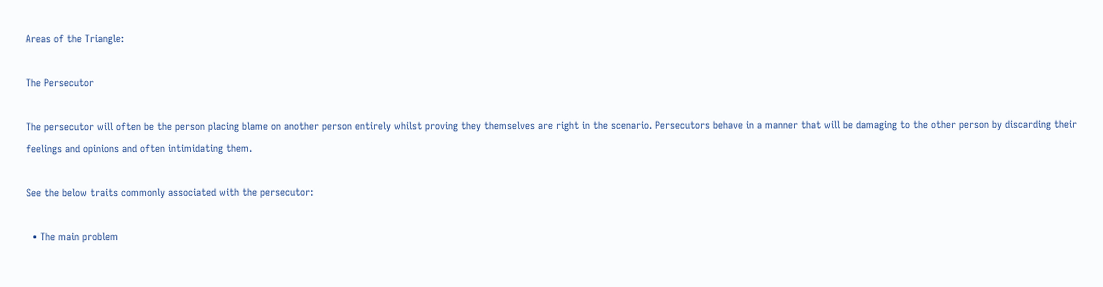Areas of the Triangle:

The Persecutor

The persecutor will often be the person placing blame on another person entirely whilst proving they themselves are right in the scenario. Persecutors behave in a manner that will be damaging to the other person by discarding their feelings and opinions and often intimidating them.

See the below traits commonly associated with the persecutor:

  • The main problem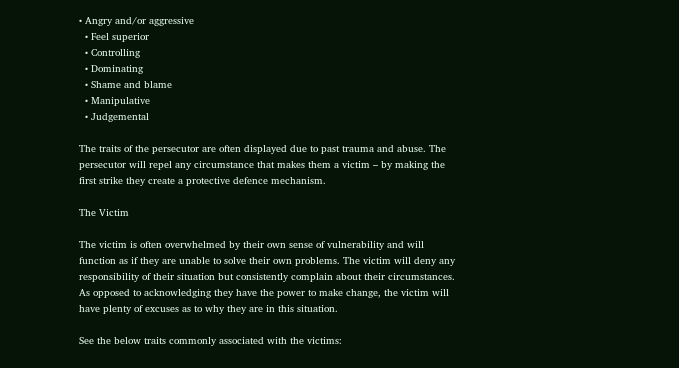• Angry and/or aggressive
  • Feel superior
  • Controlling
  • Dominating
  • Shame and blame
  • Manipulative
  • Judgemental

The traits of the persecutor are often displayed due to past trauma and abuse. The persecutor will repel any circumstance that makes them a victim – by making the first strike they create a protective defence mechanism.

The Victim

The victim is often overwhelmed by their own sense of vulnerability and will function as if they are unable to solve their own problems. The victim will deny any responsibility of their situation but consistently complain about their circumstances. As opposed to acknowledging they have the power to make change, the victim will have plenty of excuses as to why they are in this situation.

See the below traits commonly associated with the victims: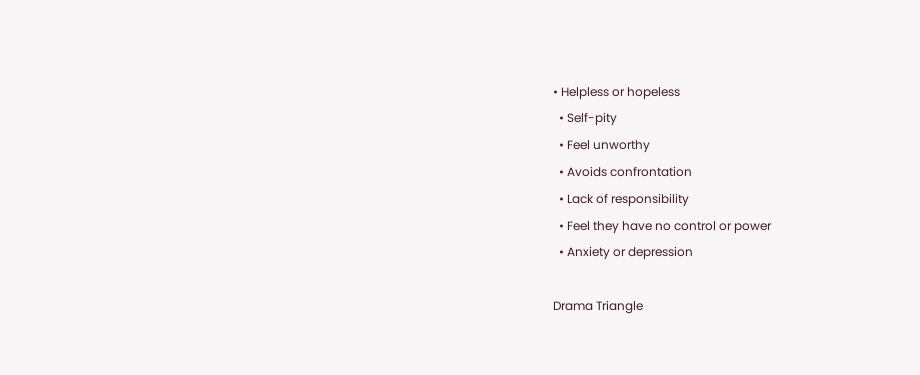• Helpless or hopeless
  • Self-pity
  • Feel unworthy
  • Avoids confrontation
  • Lack of responsibility
  • Feel they have no control or power
  • Anxiety or depression

Drama Triangle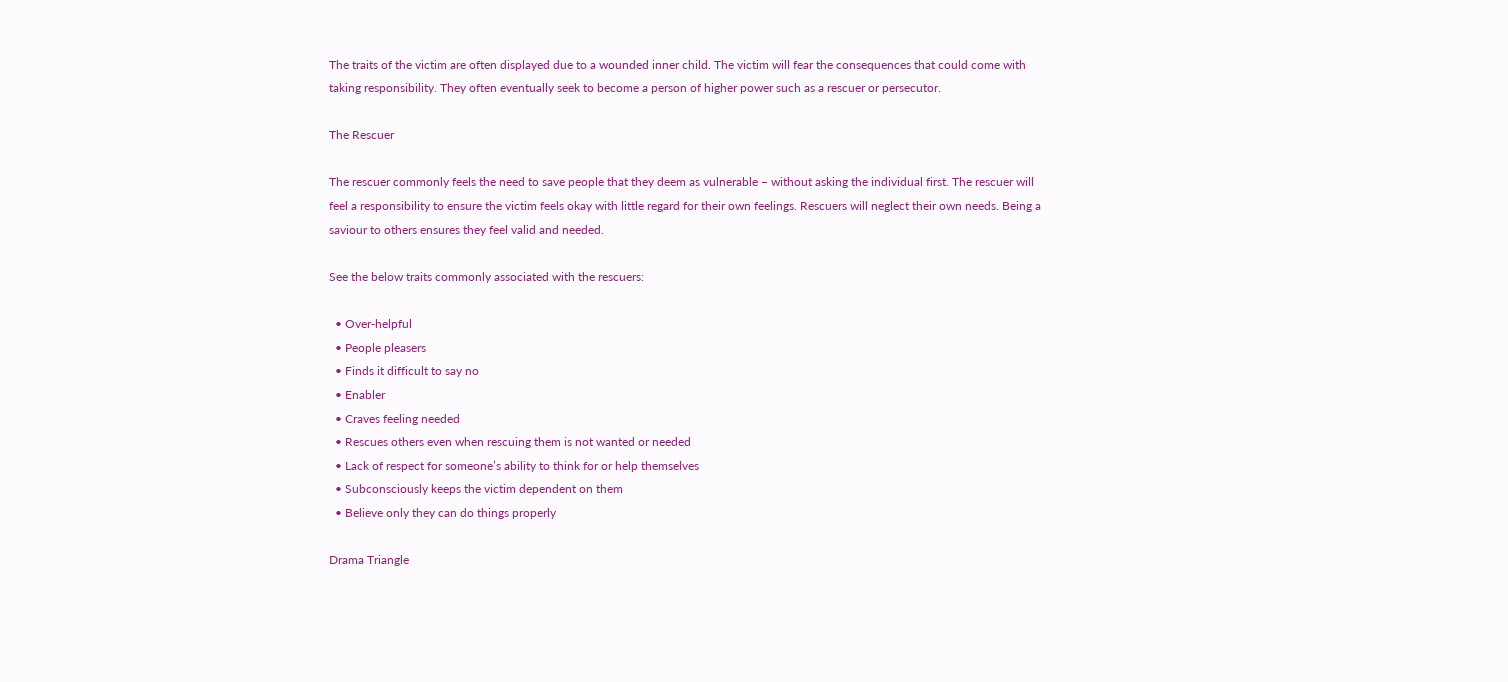The traits of the victim are often displayed due to a wounded inner child. The victim will fear the consequences that could come with taking responsibility. They often eventually seek to become a person of higher power such as a rescuer or persecutor.

The Rescuer

The rescuer commonly feels the need to save people that they deem as vulnerable – without asking the individual first. The rescuer will feel a responsibility to ensure the victim feels okay with little regard for their own feelings. Rescuers will neglect their own needs. Being a saviour to others ensures they feel valid and needed.

See the below traits commonly associated with the rescuers:

  • Over-helpful
  • People pleasers
  • Finds it difficult to say no
  • Enabler
  • Craves feeling needed
  • Rescues others even when rescuing them is not wanted or needed
  • Lack of respect for someone’s ability to think for or help themselves
  • Subconsciously keeps the victim dependent on them
  • Believe only they can do things properly

Drama Triangle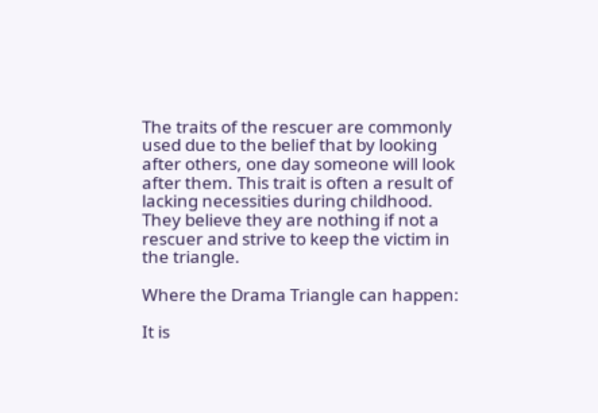The traits of the rescuer are commonly used due to the belief that by looking after others, one day someone will look after them. This trait is often a result of lacking necessities during childhood. They believe they are nothing if not a rescuer and strive to keep the victim in the triangle.

Where the Drama Triangle can happen:

It is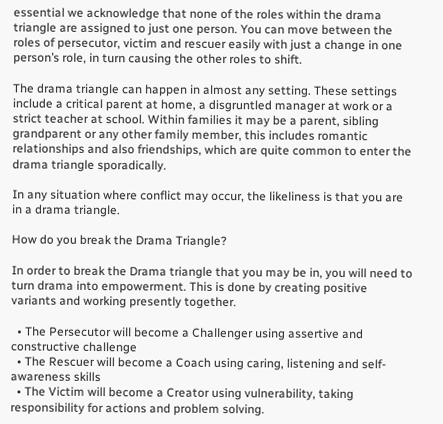essential we acknowledge that none of the roles within the drama triangle are assigned to just one person. You can move between the roles of persecutor, victim and rescuer easily with just a change in one person’s role, in turn causing the other roles to shift.

The drama triangle can happen in almost any setting. These settings include a critical parent at home, a disgruntled manager at work or a strict teacher at school. Within families it may be a parent, sibling grandparent or any other family member, this includes romantic relationships and also friendships, which are quite common to enter the drama triangle sporadically.

In any situation where conflict may occur, the likeliness is that you are in a drama triangle.

How do you break the Drama Triangle?

In order to break the Drama triangle that you may be in, you will need to turn drama into empowerment. This is done by creating positive variants and working presently together.

  • The Persecutor will become a Challenger using assertive and constructive challenge
  • The Rescuer will become a Coach using caring, listening and self-awareness skills
  • The Victim will become a Creator using vulnerability, taking responsibility for actions and problem solving.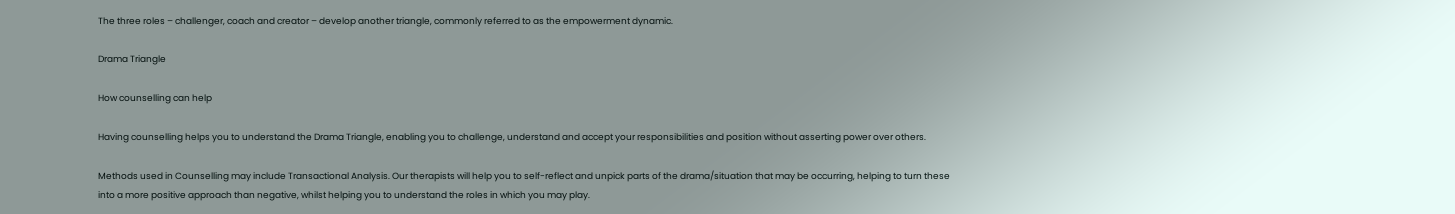The three roles – challenger, coach and creator – develop another triangle, commonly referred to as the empowerment dynamic.

Drama Triangle

How counselling can help

Having counselling helps you to understand the Drama Triangle, enabling you to challenge, understand and accept your responsibilities and position without asserting power over others.

Methods used in Counselling may include Transactional Analysis. Our therapists will help you to self-reflect and unpick parts of the drama/situation that may be occurring, helping to turn these into a more positive approach than negative, whilst helping you to understand the roles in which you may play.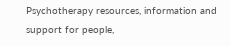Psychotherapy resources, information and support for people,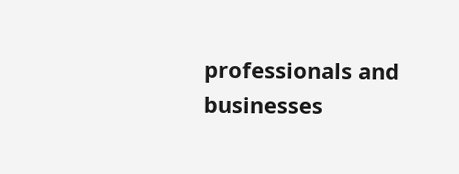professionals and businesses